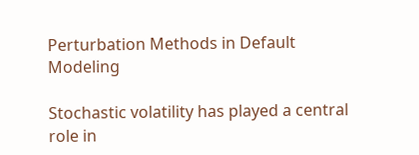Perturbation Methods in Default Modeling

Stochastic volatility has played a central role in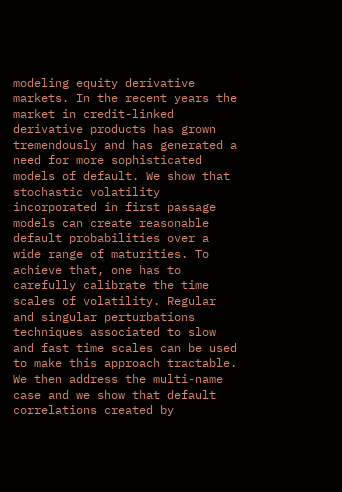modeling equity derivative markets. In the recent years the market in credit-linked derivative products has grown tremendously and has generated a need for more sophisticated models of default. We show that stochastic volatility incorporated in first passage models can create reasonable default probabilities over a wide range of maturities. To achieve that, one has to carefully calibrate the time scales of volatility. Regular and singular perturbations techniques associated to slow and fast time scales can be used to make this approach tractable. We then address the multi-name case and we show that default correlations created by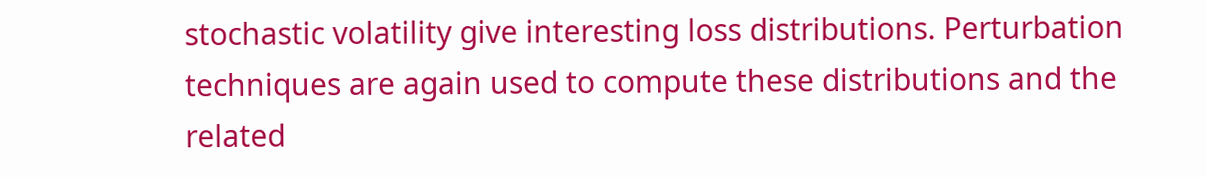stochastic volatility give interesting loss distributions. Perturbation techniques are again used to compute these distributions and the related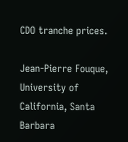CDO tranche prices.

Jean-Pierre Fouque, University of California, Santa Barbara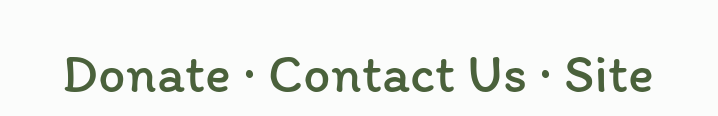Donate · Contact Us · Site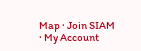Map · Join SIAM · My Account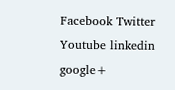Facebook Twitter Youtube linkedin google+